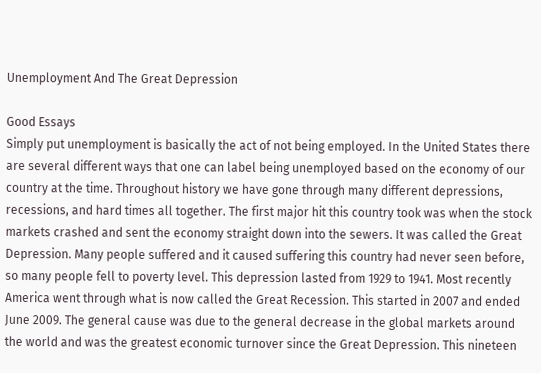Unemployment And The Great Depression

Good Essays
Simply put unemployment is basically the act of not being employed. In the United States there are several different ways that one can label being unemployed based on the economy of our country at the time. Throughout history we have gone through many different depressions, recessions, and hard times all together. The first major hit this country took was when the stock markets crashed and sent the economy straight down into the sewers. It was called the Great Depression. Many people suffered and it caused suffering this country had never seen before, so many people fell to poverty level. This depression lasted from 1929 to 1941. Most recently America went through what is now called the Great Recession. This started in 2007 and ended June 2009. The general cause was due to the general decrease in the global markets around the world and was the greatest economic turnover since the Great Depression. This nineteen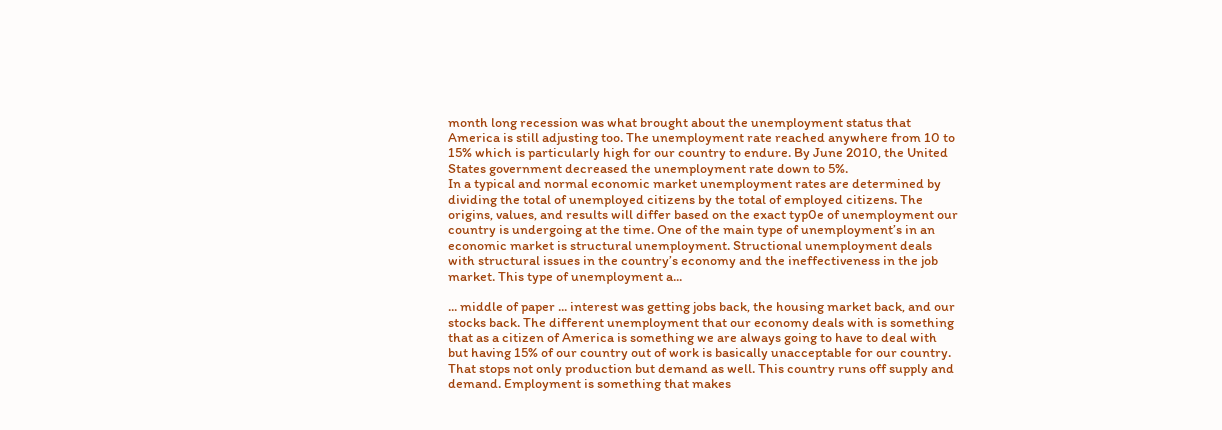month long recession was what brought about the unemployment status that America is still adjusting too. The unemployment rate reached anywhere from 10 to 15% which is particularly high for our country to endure. By June 2010, the United States government decreased the unemployment rate down to 5%.
In a typical and normal economic market unemployment rates are determined by dividing the total of unemployed citizens by the total of employed citizens. The origins, values, and results will differ based on the exact typ0e of unemployment our country is undergoing at the time. One of the main type of unemployment’s in an economic market is structural unemployment. Structional unemployment deals with structural issues in the country’s economy and the ineffectiveness in the job market. This type of unemployment a...

... middle of paper ... interest was getting jobs back, the housing market back, and our stocks back. The different unemployment that our economy deals with is something that as a citizen of America is something we are always going to have to deal with but having 15% of our country out of work is basically unacceptable for our country. That stops not only production but demand as well. This country runs off supply and demand. Employment is something that makes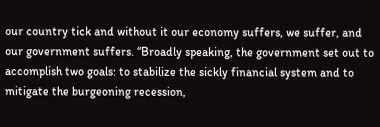our country tick and without it our economy suffers, we suffer, and our government suffers. “Broadly speaking, the government set out to accomplish two goals: to stabilize the sickly financial system and to mitigate the burgeoning recession,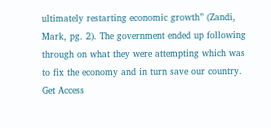ultimately restarting economic growth” (Zandi, Mark, pg. 2). The government ended up following through on what they were attempting which was to fix the economy and in turn save our country.
Get Access